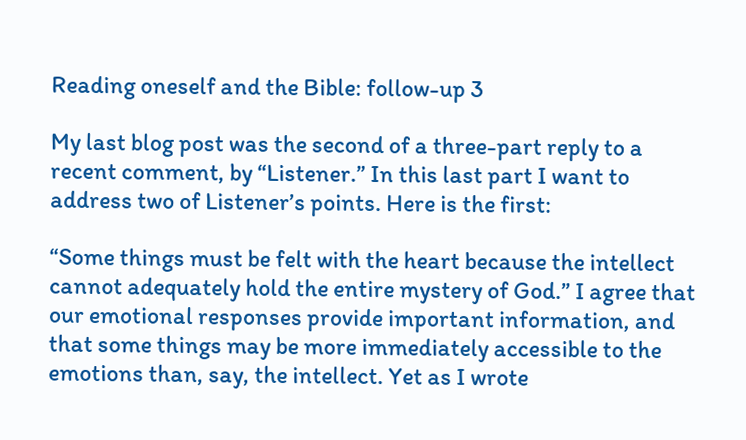Reading oneself and the Bible: follow-up 3

My last blog post was the second of a three-part reply to a recent comment, by “Listener.” In this last part I want to address two of Listener’s points. Here is the first:

“Some things must be felt with the heart because the intellect cannot adequately hold the entire mystery of God.” I agree that our emotional responses provide important information, and that some things may be more immediately accessible to the emotions than, say, the intellect. Yet as I wrote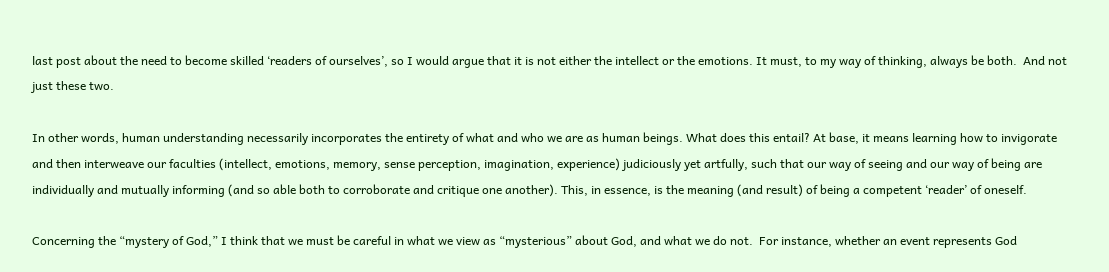last post about the need to become skilled ‘readers of ourselves’, so I would argue that it is not either the intellect or the emotions. It must, to my way of thinking, always be both.  And not just these two.

In other words, human understanding necessarily incorporates the entirety of what and who we are as human beings. What does this entail? At base, it means learning how to invigorate and then interweave our faculties (intellect, emotions, memory, sense perception, imagination, experience) judiciously yet artfully, such that our way of seeing and our way of being are individually and mutually informing (and so able both to corroborate and critique one another). This, in essence, is the meaning (and result) of being a competent ‘reader’ of oneself.

Concerning the “mystery of God,” I think that we must be careful in what we view as “mysterious” about God, and what we do not.  For instance, whether an event represents God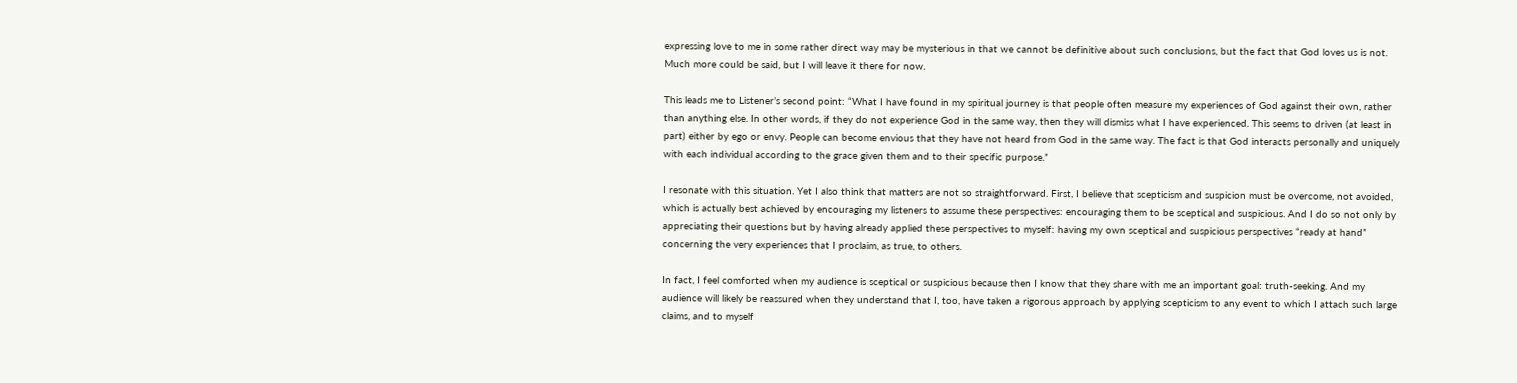expressing love to me in some rather direct way may be mysterious in that we cannot be definitive about such conclusions, but the fact that God loves us is not.  Much more could be said, but I will leave it there for now.

This leads me to Listener’s second point: “What I have found in my spiritual journey is that people often measure my experiences of God against their own, rather than anything else. In other words, if they do not experience God in the same way, then they will dismiss what I have experienced. This seems to driven (at least in part) either by ego or envy. People can become envious that they have not heard from God in the same way. The fact is that God interacts personally and uniquely with each individual according to the grace given them and to their specific purpose.”

I resonate with this situation. Yet I also think that matters are not so straightforward. First, I believe that scepticism and suspicion must be overcome, not avoided, which is actually best achieved by encouraging my listeners to assume these perspectives: encouraging them to be sceptical and suspicious. And I do so not only by appreciating their questions but by having already applied these perspectives to myself: having my own sceptical and suspicious perspectives “ready at hand” concerning the very experiences that I proclaim, as true, to others.

In fact, I feel comforted when my audience is sceptical or suspicious because then I know that they share with me an important goal: truth-seeking. And my audience will likely be reassured when they understand that I, too, have taken a rigorous approach by applying scepticism to any event to which I attach such large claims, and to myself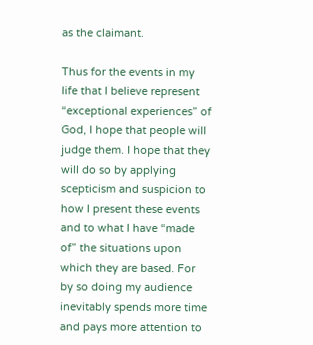as the claimant.

Thus for the events in my life that I believe represent “exceptional experiences” of God, I hope that people will judge them. I hope that they will do so by applying scepticism and suspicion to how I present these events and to what I have “made of” the situations upon which they are based. For by so doing my audience inevitably spends more time and pays more attention to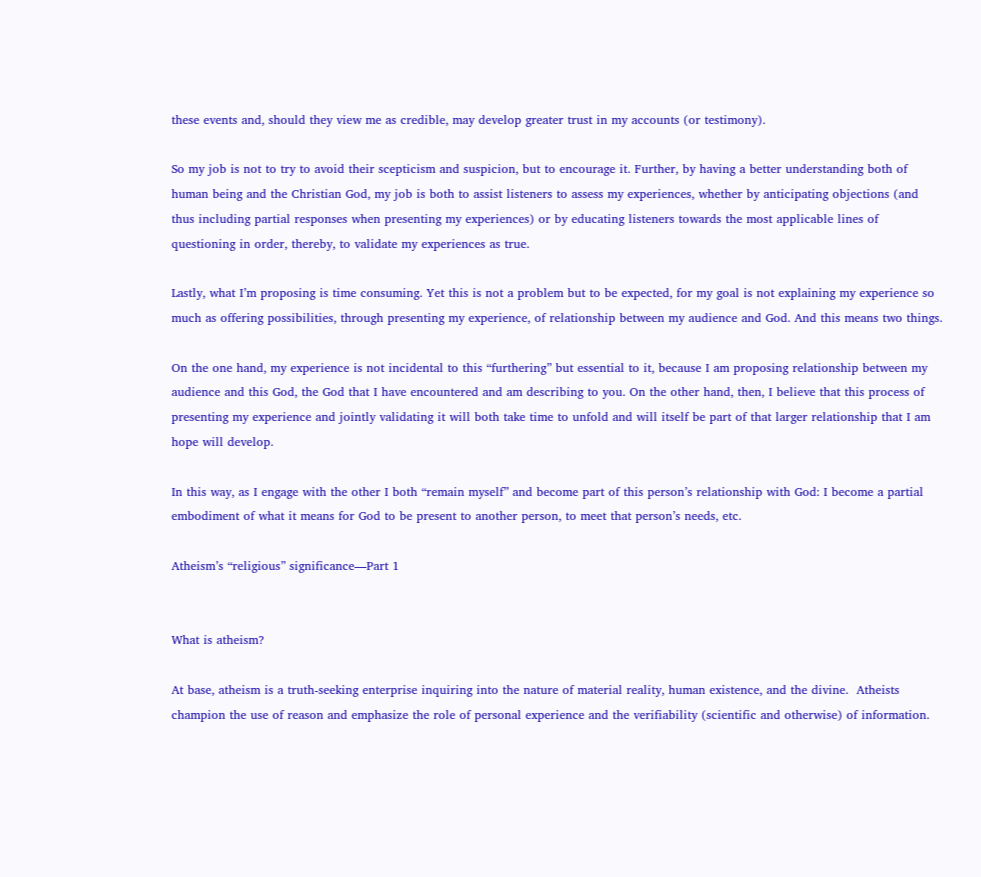these events and, should they view me as credible, may develop greater trust in my accounts (or testimony).

So my job is not to try to avoid their scepticism and suspicion, but to encourage it. Further, by having a better understanding both of human being and the Christian God, my job is both to assist listeners to assess my experiences, whether by anticipating objections (and thus including partial responses when presenting my experiences) or by educating listeners towards the most applicable lines of questioning in order, thereby, to validate my experiences as true.

Lastly, what I’m proposing is time consuming. Yet this is not a problem but to be expected, for my goal is not explaining my experience so much as offering possibilities, through presenting my experience, of relationship between my audience and God. And this means two things.

On the one hand, my experience is not incidental to this “furthering” but essential to it, because I am proposing relationship between my audience and this God, the God that I have encountered and am describing to you. On the other hand, then, I believe that this process of presenting my experience and jointly validating it will both take time to unfold and will itself be part of that larger relationship that I am hope will develop.

In this way, as I engage with the other I both “remain myself” and become part of this person’s relationship with God: I become a partial embodiment of what it means for God to be present to another person, to meet that person’s needs, etc.

Atheism’s “religious” significance—Part 1


What is atheism?

At base, atheism is a truth-seeking enterprise inquiring into the nature of material reality, human existence, and the divine.  Atheists champion the use of reason and emphasize the role of personal experience and the verifiability (scientific and otherwise) of information.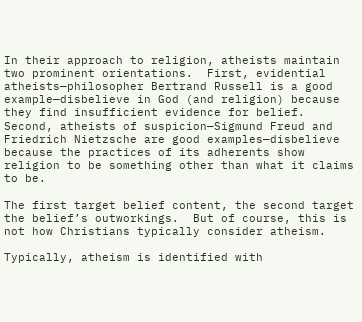In their approach to religion, atheists maintain two prominent orientations.  First, evidential atheists—philosopher Bertrand Russell is a good example—disbelieve in God (and religion) because they find insufficient evidence for belief.  Second, atheists of suspicion—Sigmund Freud and Friedrich Nietzsche are good examples—disbelieve because the practices of its adherents show religion to be something other than what it claims to be.

The first target belief content, the second target the belief’s outworkings.  But of course, this is not how Christians typically consider atheism.

Typically, atheism is identified with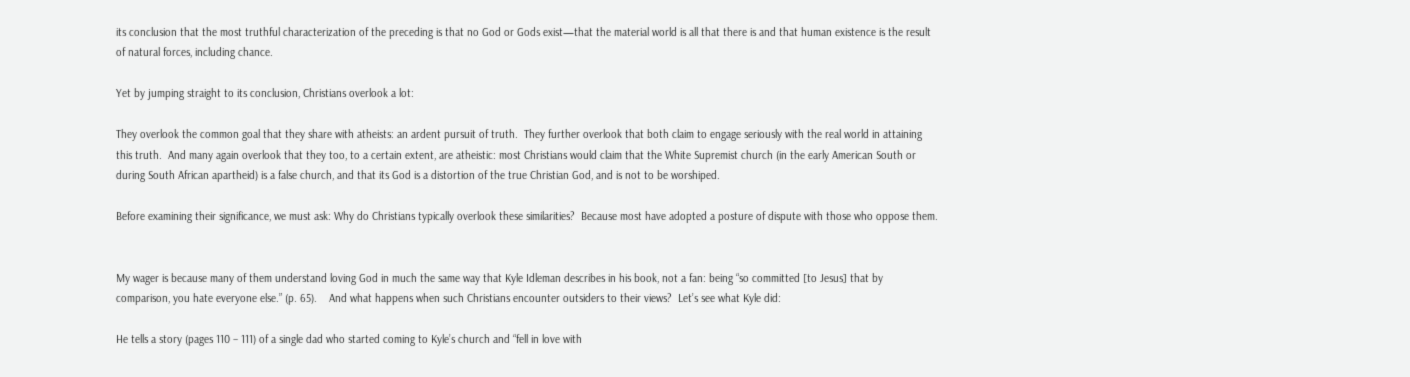its conclusion that the most truthful characterization of the preceding is that no God or Gods exist—that the material world is all that there is and that human existence is the result of natural forces, including chance.

Yet by jumping straight to its conclusion, Christians overlook a lot:

They overlook the common goal that they share with atheists: an ardent pursuit of truth.  They further overlook that both claim to engage seriously with the real world in attaining this truth.  And many again overlook that they too, to a certain extent, are atheistic: most Christians would claim that the White Supremist church (in the early American South or during South African apartheid) is a false church, and that its God is a distortion of the true Christian God, and is not to be worshiped.

Before examining their significance, we must ask: Why do Christians typically overlook these similarities?  Because most have adopted a posture of dispute with those who oppose them.


My wager is because many of them understand loving God in much the same way that Kyle Idleman describes in his book, not a fan: being “so committed [to Jesus] that by comparison, you hate everyone else.” (p. 65).    And what happens when such Christians encounter outsiders to their views?  Let’s see what Kyle did:

He tells a story (pages 110 – 111) of a single dad who started coming to Kyle’s church and “fell in love with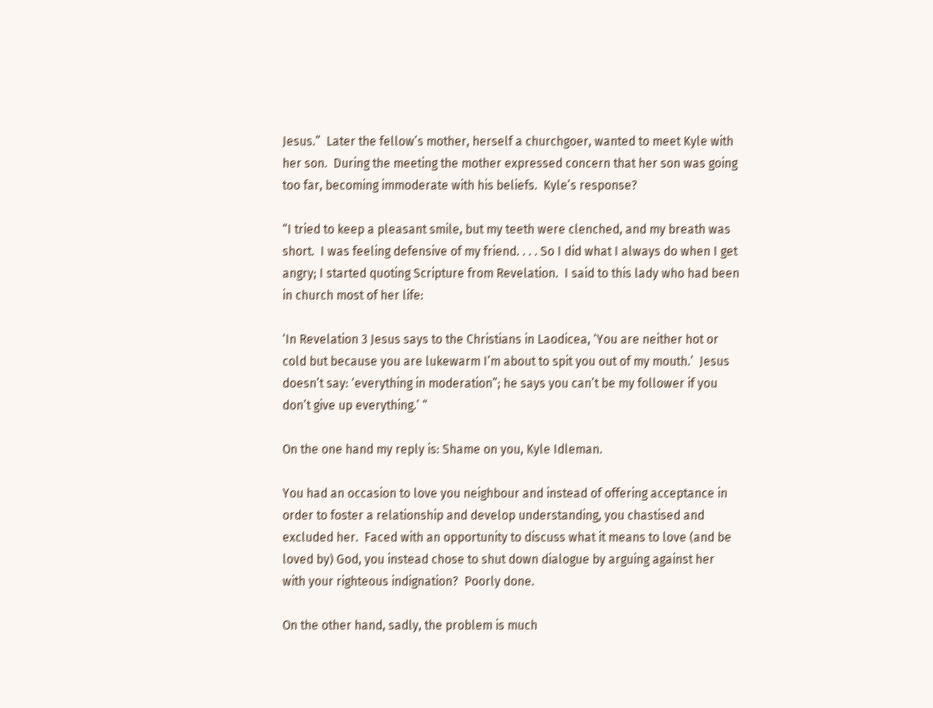Jesus.”  Later the fellow’s mother, herself a churchgoer, wanted to meet Kyle with her son.  During the meeting the mother expressed concern that her son was going too far, becoming immoderate with his beliefs.  Kyle’s response?

“I tried to keep a pleasant smile, but my teeth were clenched, and my breath was short.  I was feeling defensive of my friend. . . . So I did what I always do when I get angry; I started quoting Scripture from Revelation.  I said to this lady who had been in church most of her life:

‘In Revelation 3 Jesus says to the Christians in Laodicea, ‘You are neither hot or cold but because you are lukewarm I’m about to spit you out of my mouth.’  Jesus doesn’t say: ‘everything in moderation”; he says you can’t be my follower if you don’t give up everything.’ “

On the one hand my reply is: Shame on you, Kyle Idleman.

You had an occasion to love you neighbour and instead of offering acceptance in order to foster a relationship and develop understanding, you chastised and excluded her.  Faced with an opportunity to discuss what it means to love (and be loved by) God, you instead chose to shut down dialogue by arguing against her with your righteous indignation?  Poorly done.

On the other hand, sadly, the problem is much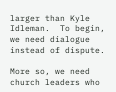larger than Kyle Idleman.  To begin, we need dialogue instead of dispute.

More so, we need church leaders who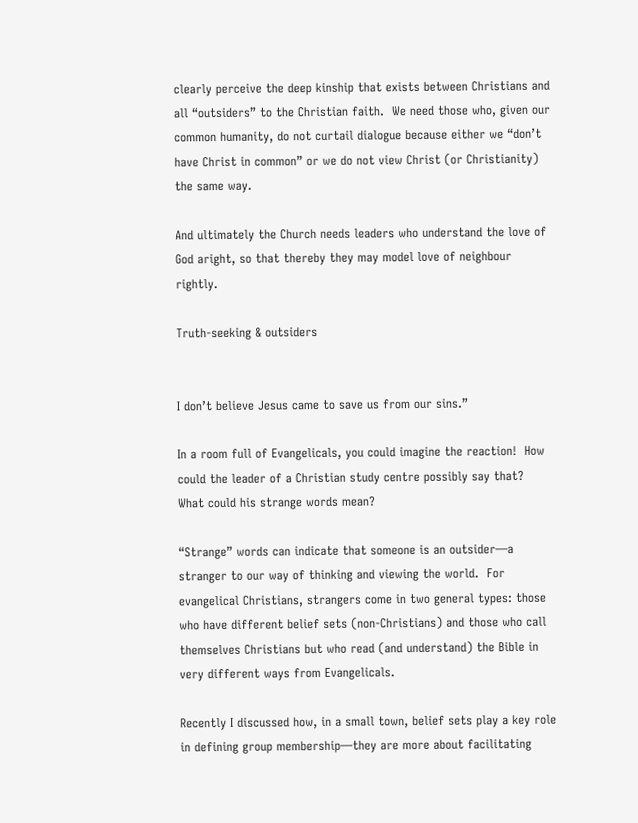clearly perceive the deep kinship that exists between Christians and all “outsiders” to the Christian faith.  We need those who, given our common humanity, do not curtail dialogue because either we “don’t have Christ in common” or we do not view Christ (or Christianity) the same way.

And ultimately the Church needs leaders who understand the love of God aright, so that thereby they may model love of neighbour rightly.

Truth-seeking & outsiders


I don’t believe Jesus came to save us from our sins.”

In a room full of Evangelicals, you could imagine the reaction!  How could the leader of a Christian study centre possibly say that?  What could his strange words mean?

“Strange” words can indicate that someone is an outsider—a stranger to our way of thinking and viewing the world.  For evangelical Christians, strangers come in two general types: those who have different belief sets (non-Christians) and those who call themselves Christians but who read (and understand) the Bible in very different ways from Evangelicals.

Recently I discussed how, in a small town, belief sets play a key role in defining group membership—they are more about facilitating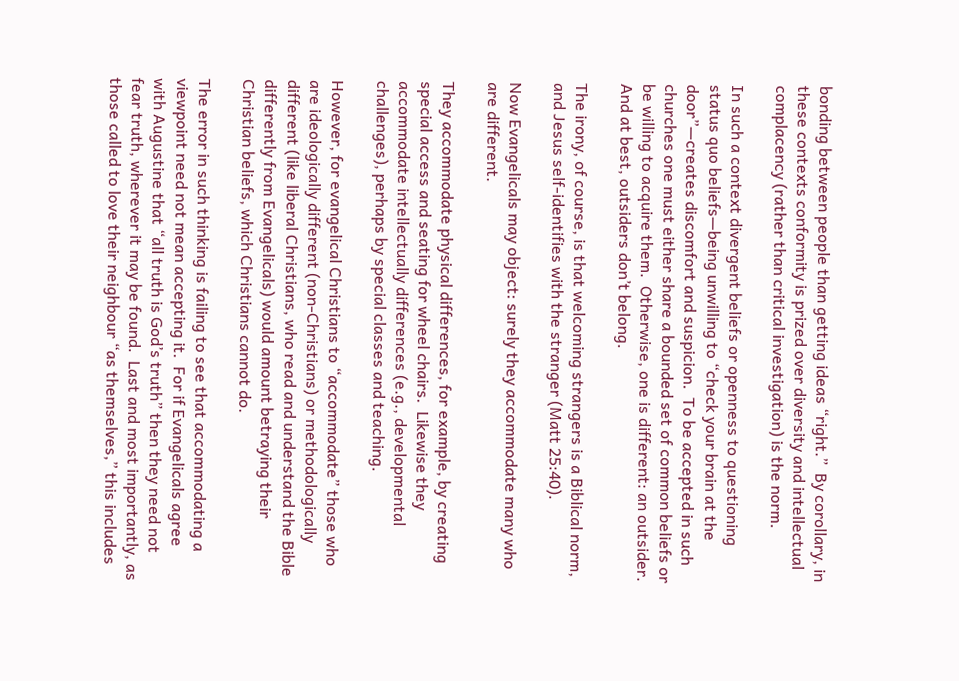bonding between people than getting ideas “right.”  By corollary, in these contexts conformity is prized over diversity and intellectual complacency (rather than critical investigation) is the norm.

In such a context divergent beliefs or openness to questioning status quo beliefs—being unwilling to “check your brain at the door”—creates discomfort and suspicion.  To be accepted in such churches one must either share a bounded set of common beliefs or be willing to acquire them.  Otherwise, one is different: an outsider.  And at best, outsiders don’t belong.

The irony, of course, is that welcoming strangers is a Biblical norm, and Jesus self-identifies with the stranger (Matt 25:40).

Now Evangelicals may object: surely they accommodate many who are different.

They accommodate physical differences, for example, by creating special access and seating for wheel chairs.  Likewise they accommodate intellectually differences (e.g., developmental challenges), perhaps by special classes and teaching.

However, for evangelical Christians to “accommodate” those who are ideologically different (non-Christians) or methodologically different (like liberal Christians, who read and understand the Bible differently from Evangelicals) would amount betraying their Christian beliefs, which Christians cannot do.

The error in such thinking is failing to see that accommodating a viewpoint need not mean accepting it.  For if Evangelicals agree with Augustine that “all truth is God’s truth” then they need not fear truth, wherever it may be found.  Last and most importantly, as those called to love their neighbour “as themselves,” this includes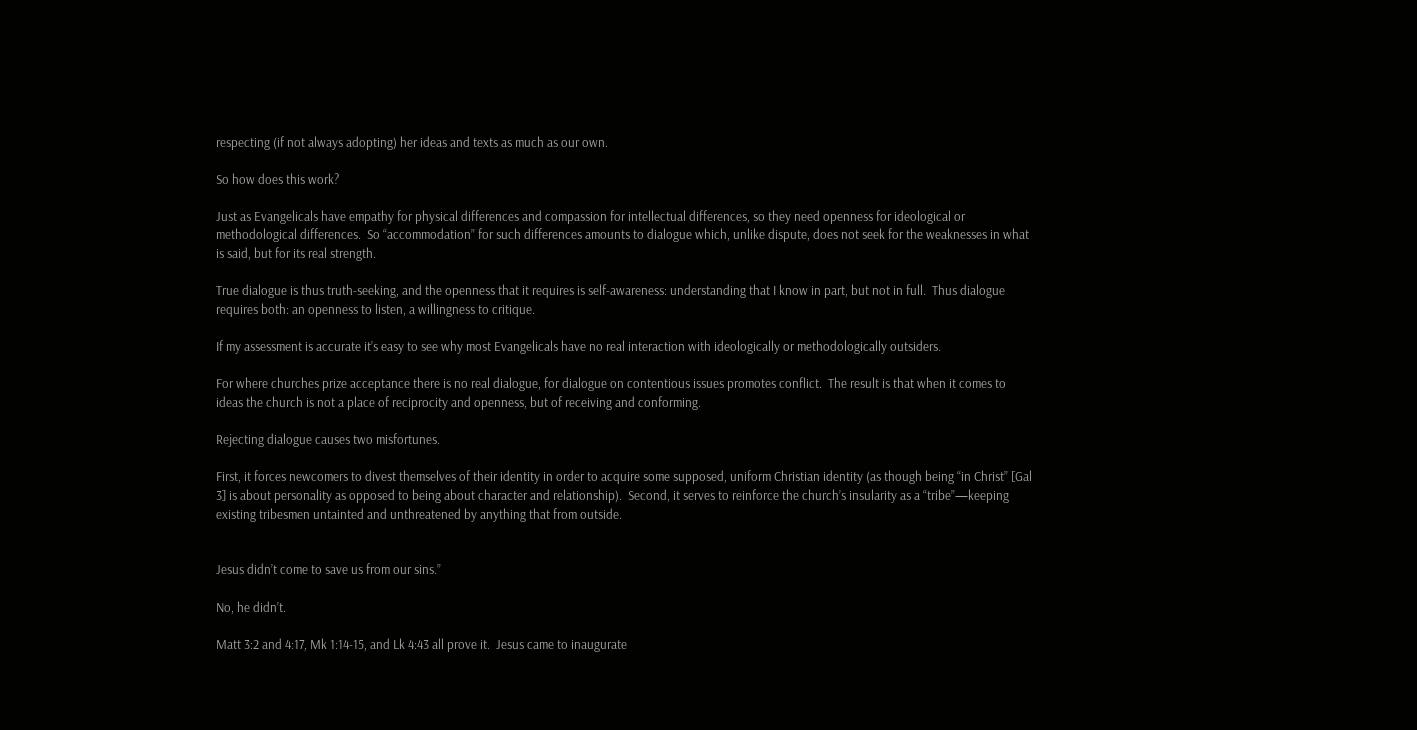respecting (if not always adopting) her ideas and texts as much as our own.

So how does this work?

Just as Evangelicals have empathy for physical differences and compassion for intellectual differences, so they need openness for ideological or methodological differences.  So “accommodation” for such differences amounts to dialogue which, unlike dispute, does not seek for the weaknesses in what is said, but for its real strength.

True dialogue is thus truth-seeking, and the openness that it requires is self-awareness: understanding that I know in part, but not in full.  Thus dialogue requires both: an openness to listen, a willingness to critique.

If my assessment is accurate it’s easy to see why most Evangelicals have no real interaction with ideologically or methodologically outsiders.

For where churches prize acceptance there is no real dialogue, for dialogue on contentious issues promotes conflict.  The result is that when it comes to ideas the church is not a place of reciprocity and openness, but of receiving and conforming.

Rejecting dialogue causes two misfortunes.

First, it forces newcomers to divest themselves of their identity in order to acquire some supposed, uniform Christian identity (as though being “in Christ” [Gal 3] is about personality as opposed to being about character and relationship).  Second, it serves to reinforce the church’s insularity as a “tribe”—keeping existing tribesmen untainted and unthreatened by anything that from outside.


Jesus didn’t come to save us from our sins.”

No, he didn’t.

Matt 3:2 and 4:17, Mk 1:14-15, and Lk 4:43 all prove it.  Jesus came to inaugurate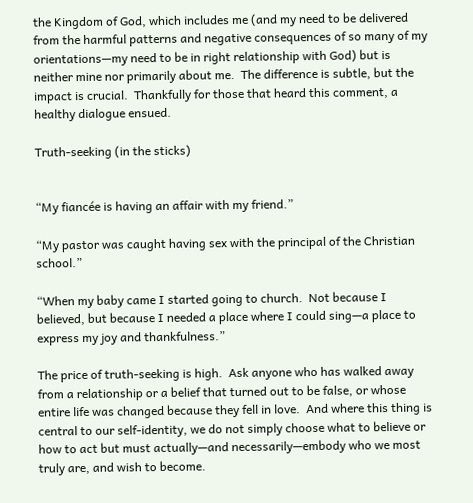the Kingdom of God, which includes me (and my need to be delivered from the harmful patterns and negative consequences of so many of my orientations—my need to be in right relationship with God) but is neither mine nor primarily about me.  The difference is subtle, but the impact is crucial.  Thankfully for those that heard this comment, a healthy dialogue ensued.

Truth-seeking (in the sticks)


“My fiancée is having an affair with my friend.”

“My pastor was caught having sex with the principal of the Christian school.”

“When my baby came I started going to church.  Not because I believed, but because I needed a place where I could sing—a place to express my joy and thankfulness.”

The price of truth-seeking is high.  Ask anyone who has walked away from a relationship or a belief that turned out to be false, or whose entire life was changed because they fell in love.  And where this thing is central to our self-identity, we do not simply choose what to believe or how to act but must actually—and necessarily—embody who we most truly are, and wish to become.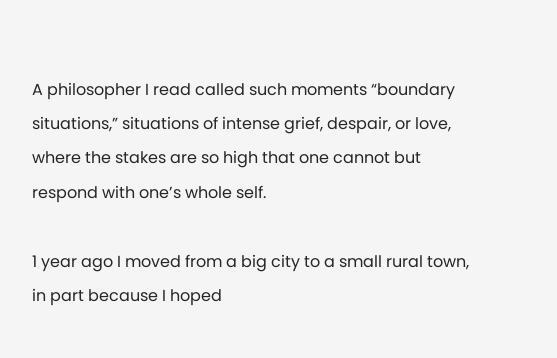A philosopher I read called such moments “boundary situations,” situations of intense grief, despair, or love, where the stakes are so high that one cannot but respond with one’s whole self.

1 year ago I moved from a big city to a small rural town, in part because I hoped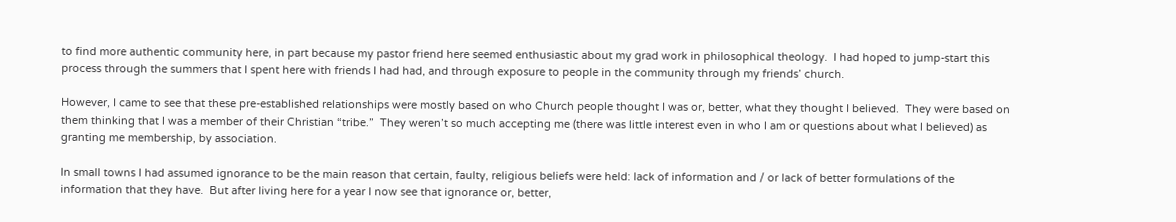to find more authentic community here, in part because my pastor friend here seemed enthusiastic about my grad work in philosophical theology.  I had hoped to jump-start this process through the summers that I spent here with friends I had had, and through exposure to people in the community through my friends’ church.

However, I came to see that these pre-established relationships were mostly based on who Church people thought I was or, better, what they thought I believed.  They were based on them thinking that I was a member of their Christian “tribe.”  They weren’t so much accepting me (there was little interest even in who I am or questions about what I believed) as granting me membership, by association.

In small towns I had assumed ignorance to be the main reason that certain, faulty, religious beliefs were held: lack of information and / or lack of better formulations of the information that they have.  But after living here for a year I now see that ignorance or, better,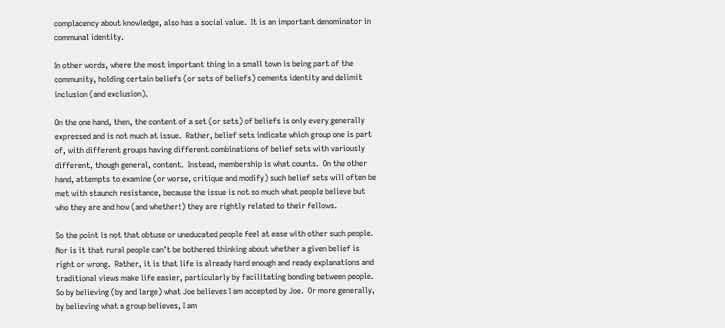complacency about knowledge, also has a social value.  It is an important denominator in communal identity.

In other words, where the most important thing in a small town is being part of the community, holding certain beliefs (or sets of beliefs) cements identity and delimit inclusion (and exclusion).

On the one hand, then, the content of a set (or sets) of beliefs is only every generally expressed and is not much at issue.  Rather, belief sets indicate which group one is part of, with different groups having different combinations of belief sets with variously different, though general, content.  Instead, membership is what counts.  On the other hand, attempts to examine (or worse, critique and modify) such belief sets will often be met with staunch resistance, because the issue is not so much what people believe but who they are and how (and whether!) they are rightly related to their fellows.

So the point is not that obtuse or uneducated people feel at ease with other such people.  Nor is it that rural people can’t be bothered thinking about whether a given belief is right or wrong.  Rather, it is that life is already hard enough and ready explanations and traditional views make life easier, particularly by facilitating bonding between people.  So by believing (by and large) what Joe believes I am accepted by Joe.  Or more generally, by believing what a group believes, I am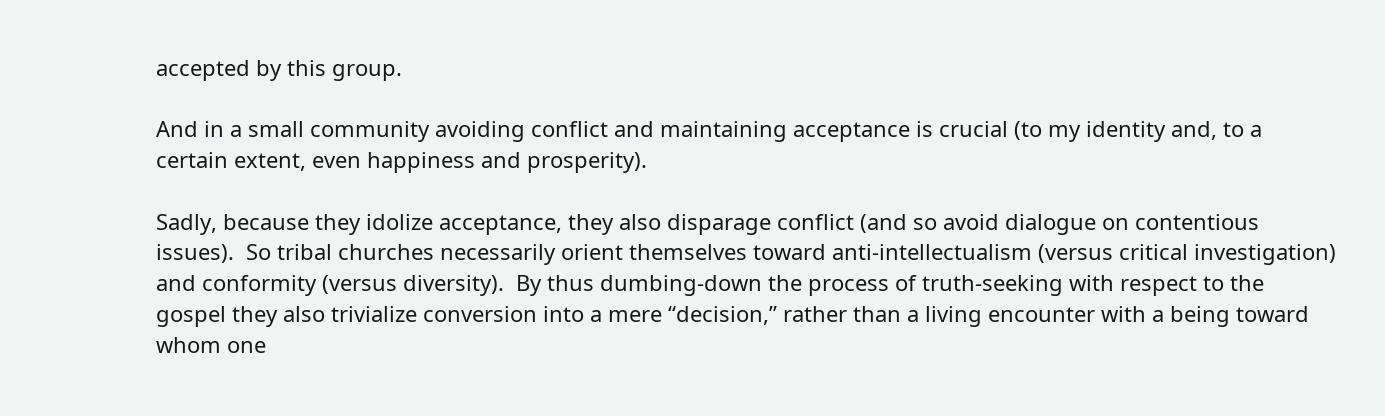accepted by this group.

And in a small community avoiding conflict and maintaining acceptance is crucial (to my identity and, to a certain extent, even happiness and prosperity).

Sadly, because they idolize acceptance, they also disparage conflict (and so avoid dialogue on contentious issues).  So tribal churches necessarily orient themselves toward anti-intellectualism (versus critical investigation) and conformity (versus diversity).  By thus dumbing-down the process of truth-seeking with respect to the gospel they also trivialize conversion into a mere “decision,” rather than a living encounter with a being toward whom one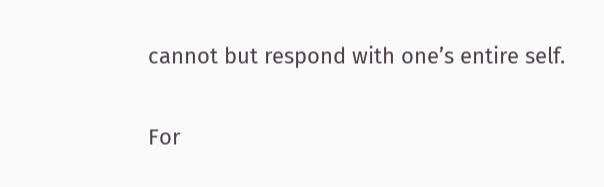cannot but respond with one’s entire self.

For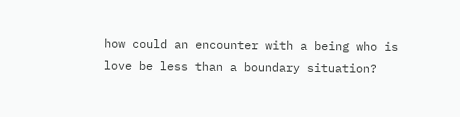how could an encounter with a being who is love be less than a boundary situation?